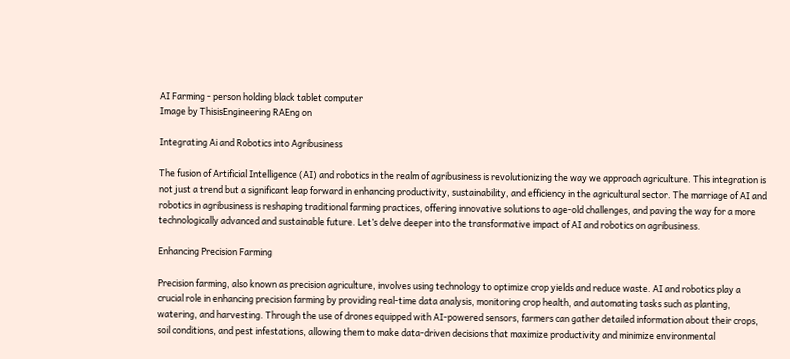AI Farming - person holding black tablet computer
Image by ThisisEngineering RAEng on

Integrating Ai and Robotics into Agribusiness

The fusion of Artificial Intelligence (AI) and robotics in the realm of agribusiness is revolutionizing the way we approach agriculture. This integration is not just a trend but a significant leap forward in enhancing productivity, sustainability, and efficiency in the agricultural sector. The marriage of AI and robotics in agribusiness is reshaping traditional farming practices, offering innovative solutions to age-old challenges, and paving the way for a more technologically advanced and sustainable future. Let’s delve deeper into the transformative impact of AI and robotics on agribusiness.

Enhancing Precision Farming

Precision farming, also known as precision agriculture, involves using technology to optimize crop yields and reduce waste. AI and robotics play a crucial role in enhancing precision farming by providing real-time data analysis, monitoring crop health, and automating tasks such as planting, watering, and harvesting. Through the use of drones equipped with AI-powered sensors, farmers can gather detailed information about their crops, soil conditions, and pest infestations, allowing them to make data-driven decisions that maximize productivity and minimize environmental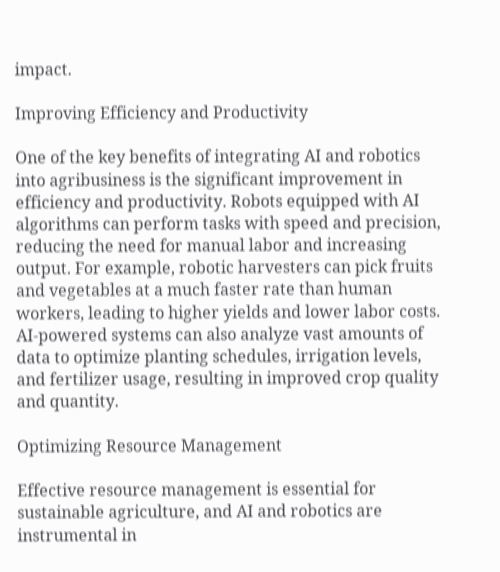impact.

Improving Efficiency and Productivity

One of the key benefits of integrating AI and robotics into agribusiness is the significant improvement in efficiency and productivity. Robots equipped with AI algorithms can perform tasks with speed and precision, reducing the need for manual labor and increasing output. For example, robotic harvesters can pick fruits and vegetables at a much faster rate than human workers, leading to higher yields and lower labor costs. AI-powered systems can also analyze vast amounts of data to optimize planting schedules, irrigation levels, and fertilizer usage, resulting in improved crop quality and quantity.

Optimizing Resource Management

Effective resource management is essential for sustainable agriculture, and AI and robotics are instrumental in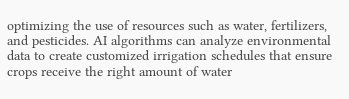optimizing the use of resources such as water, fertilizers, and pesticides. AI algorithms can analyze environmental data to create customized irrigation schedules that ensure crops receive the right amount of water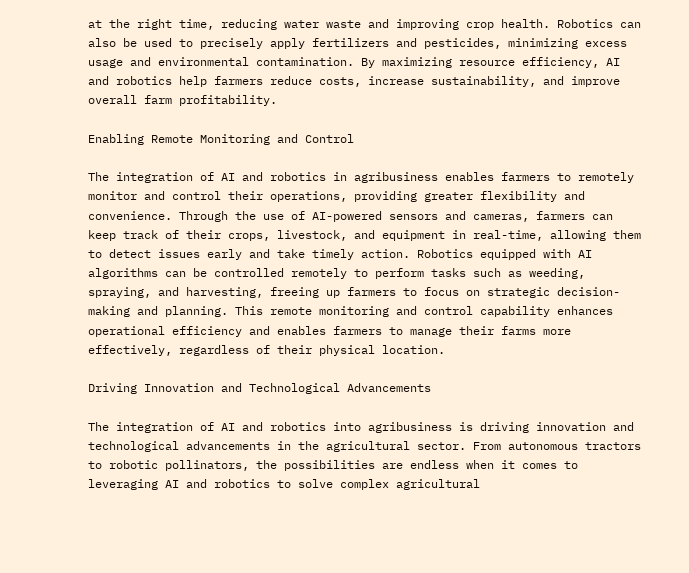at the right time, reducing water waste and improving crop health. Robotics can also be used to precisely apply fertilizers and pesticides, minimizing excess usage and environmental contamination. By maximizing resource efficiency, AI and robotics help farmers reduce costs, increase sustainability, and improve overall farm profitability.

Enabling Remote Monitoring and Control

The integration of AI and robotics in agribusiness enables farmers to remotely monitor and control their operations, providing greater flexibility and convenience. Through the use of AI-powered sensors and cameras, farmers can keep track of their crops, livestock, and equipment in real-time, allowing them to detect issues early and take timely action. Robotics equipped with AI algorithms can be controlled remotely to perform tasks such as weeding, spraying, and harvesting, freeing up farmers to focus on strategic decision-making and planning. This remote monitoring and control capability enhances operational efficiency and enables farmers to manage their farms more effectively, regardless of their physical location.

Driving Innovation and Technological Advancements

The integration of AI and robotics into agribusiness is driving innovation and technological advancements in the agricultural sector. From autonomous tractors to robotic pollinators, the possibilities are endless when it comes to leveraging AI and robotics to solve complex agricultural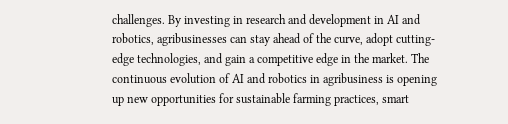challenges. By investing in research and development in AI and robotics, agribusinesses can stay ahead of the curve, adopt cutting-edge technologies, and gain a competitive edge in the market. The continuous evolution of AI and robotics in agribusiness is opening up new opportunities for sustainable farming practices, smart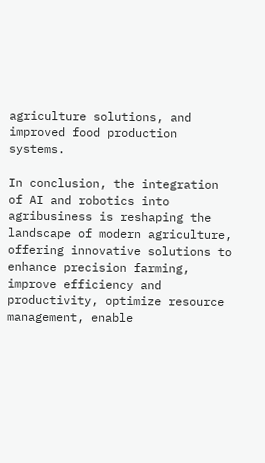agriculture solutions, and improved food production systems.

In conclusion, the integration of AI and robotics into agribusiness is reshaping the landscape of modern agriculture, offering innovative solutions to enhance precision farming, improve efficiency and productivity, optimize resource management, enable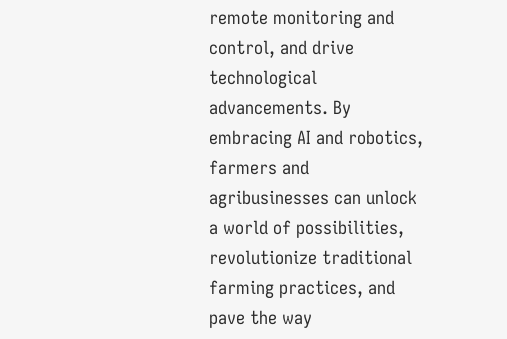remote monitoring and control, and drive technological advancements. By embracing AI and robotics, farmers and agribusinesses can unlock a world of possibilities, revolutionize traditional farming practices, and pave the way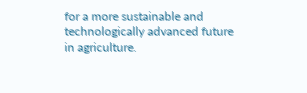for a more sustainable and technologically advanced future in agriculture.